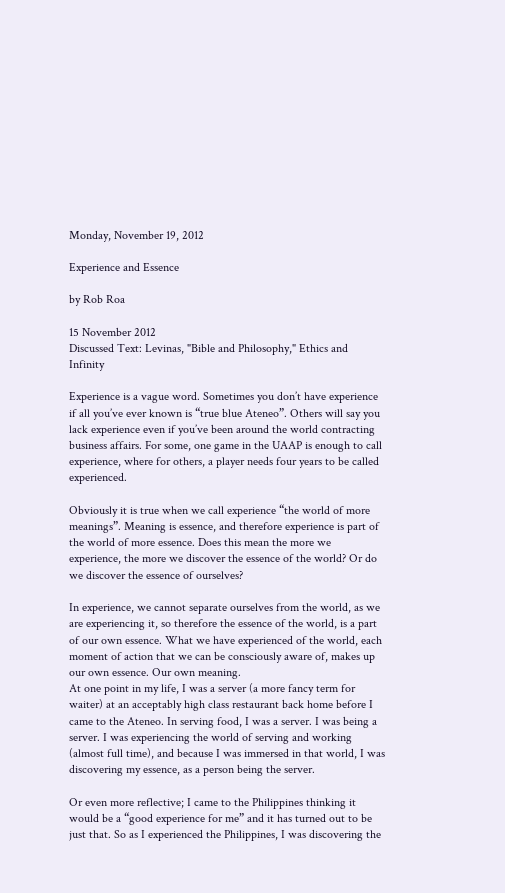Monday, November 19, 2012

Experience and Essence

by Rob Roa

15 November 2012
Discussed Text: Levinas, "Bible and Philosophy," Ethics and Infinity

Experience is a vague word. Sometimes you don’t have experience if all you’ve ever known is “true blue Ateneo”. Others will say you lack experience even if you’ve been around the world contracting business affairs. For some, one game in the UAAP is enough to call experience, where for others, a player needs four years to be called experienced.

Obviously it is true when we call experience “the world of more meanings”. Meaning is essence, and therefore experience is part of the world of more essence. Does this mean the more we experience, the more we discover the essence of the world? Or do we discover the essence of ourselves?

In experience, we cannot separate ourselves from the world, as we are experiencing it, so therefore the essence of the world, is a part of our own essence. What we have experienced of the world, each moment of action that we can be consciously aware of, makes up our own essence. Our own meaning.
At one point in my life, I was a server (a more fancy term for waiter) at an acceptably high class restaurant back home before I came to the Ateneo. In serving food, I was a server. I was being a server. I was experiencing the world of serving and working (almost full time), and because I was immersed in that world, I was discovering my essence, as a person being the server.

Or even more reflective; I came to the Philippines thinking it would be a “good experience for me” and it has turned out to be just that. So as I experienced the Philippines, I was discovering the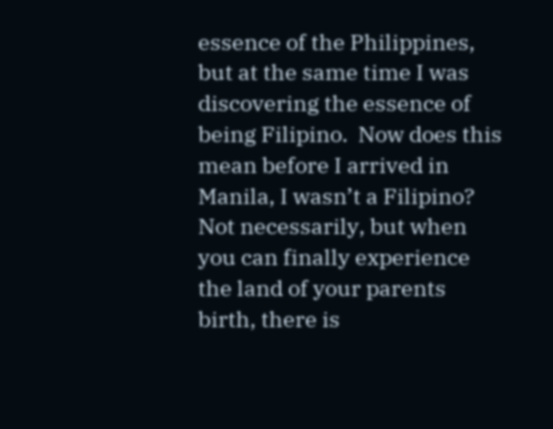essence of the Philippines, but at the same time I was discovering the essence of being Filipino.  Now does this mean before I arrived in Manila, I wasn’t a Filipino? Not necessarily, but when you can finally experience the land of your parents birth, there is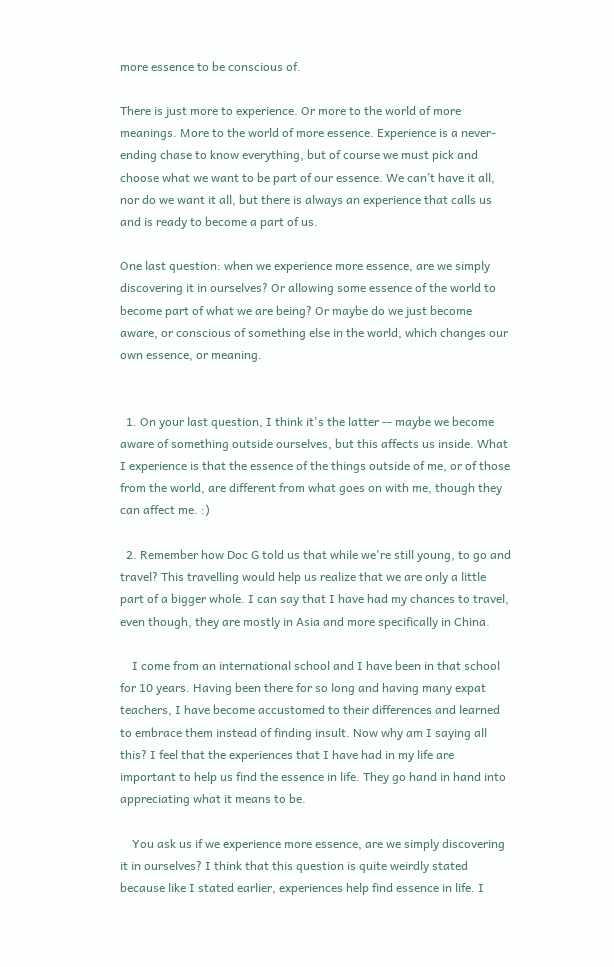more essence to be conscious of.

There is just more to experience. Or more to the world of more meanings. More to the world of more essence. Experience is a never-ending chase to know everything, but of course we must pick and choose what we want to be part of our essence. We can’t have it all, nor do we want it all, but there is always an experience that calls us and is ready to become a part of us.

One last question: when we experience more essence, are we simply discovering it in ourselves? Or allowing some essence of the world to become part of what we are being? Or maybe do we just become aware, or conscious of something else in the world, which changes our own essence, or meaning.


  1. On your last question, I think it's the latter -- maybe we become aware of something outside ourselves, but this affects us inside. What I experience is that the essence of the things outside of me, or of those from the world, are different from what goes on with me, though they can affect me. :)

  2. Remember how Doc G told us that while we're still young, to go and travel? This travelling would help us realize that we are only a little part of a bigger whole. I can say that I have had my chances to travel, even though, they are mostly in Asia and more specifically in China.

    I come from an international school and I have been in that school for 10 years. Having been there for so long and having many expat teachers, I have become accustomed to their differences and learned to embrace them instead of finding insult. Now why am I saying all this? I feel that the experiences that I have had in my life are important to help us find the essence in life. They go hand in hand into appreciating what it means to be.

    You ask us if we experience more essence, are we simply discovering it in ourselves? I think that this question is quite weirdly stated because like I stated earlier, experiences help find essence in life. I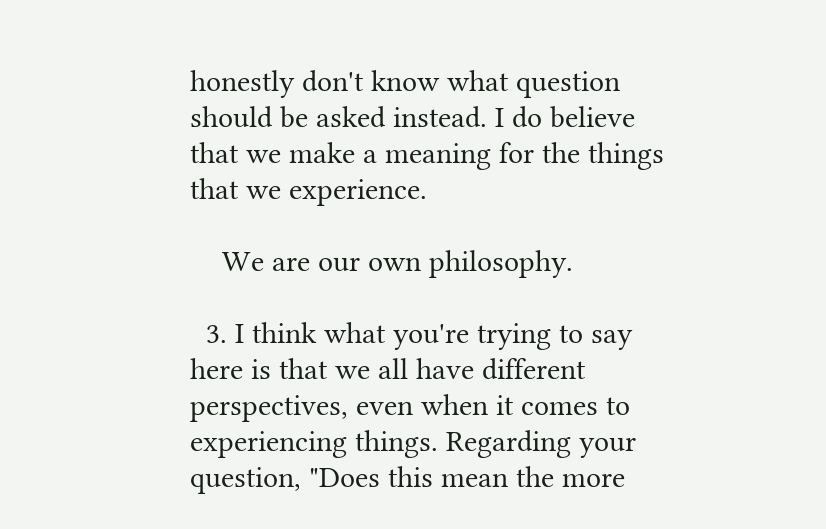honestly don't know what question should be asked instead. I do believe that we make a meaning for the things that we experience.

    We are our own philosophy.

  3. I think what you're trying to say here is that we all have different perspectives, even when it comes to experiencing things. Regarding your question, "Does this mean the more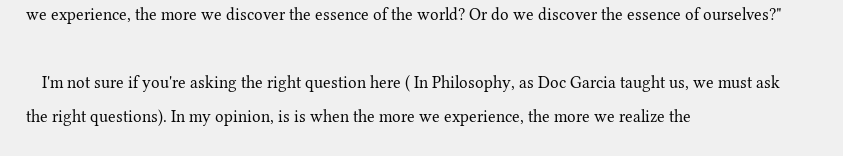we experience, the more we discover the essence of the world? Or do we discover the essence of ourselves?"

    I'm not sure if you're asking the right question here ( In Philosophy, as Doc Garcia taught us, we must ask the right questions). In my opinion, is is when the more we experience, the more we realize the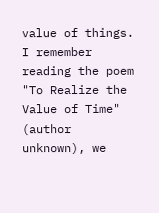value of things. I remember reading the poem "To Realize the Value of Time" (author unknown), we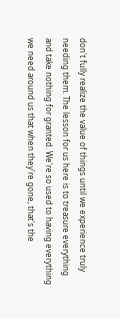don't fully realize the value of things until we experience truly needing them. The lesson for us here is to treasure everything and take nothing for granted. We're so used to having everything we need around us that when they're gone, that's the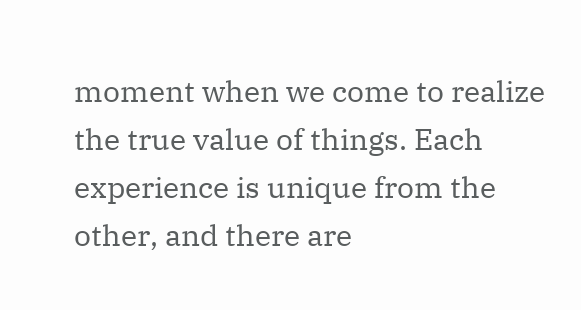moment when we come to realize the true value of things. Each experience is unique from the other, and there are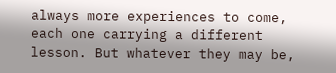always more experiences to come, each one carrying a different lesson. But whatever they may be,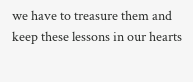we have to treasure them and keep these lessons in our hearts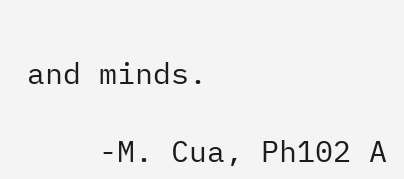and minds.

    -M. Cua, Ph102 A